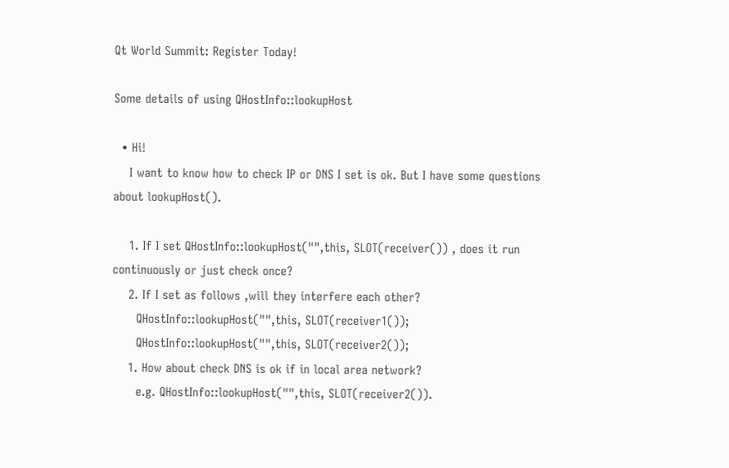Qt World Summit: Register Today!

Some details of using QHostInfo::lookupHost

  • Hi!
    I want to know how to check IP or DNS I set is ok. But I have some questions about lookupHost().

    1. If I set QHostInfo::lookupHost("",this, SLOT(receiver()) , does it run continuously or just check once?
    2. If I set as follows ,will they interfere each other?
      QHostInfo::lookupHost("",this, SLOT(receiver1());
      QHostInfo::lookupHost("",this, SLOT(receiver2());
    1. How about check DNS is ok if in local area network?
      e.g. QHostInfo::lookupHost("",this, SLOT(receiver2()).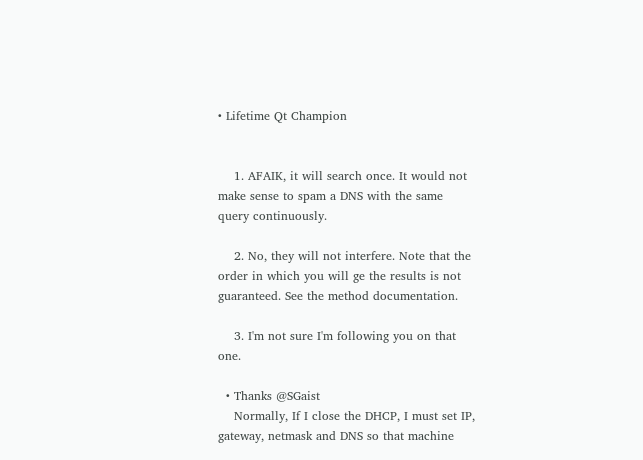• Lifetime Qt Champion


    1. AFAIK, it will search once. It would not make sense to spam a DNS with the same query continuously.

    2. No, they will not interfere. Note that the order in which you will ge the results is not guaranteed. See the method documentation.

    3. I'm not sure I'm following you on that one.

  • Thanks @SGaist
    Normally, If I close the DHCP, I must set IP, gateway, netmask and DNS so that machine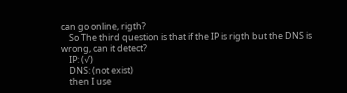can go online, rigth?
    So The third question is that if the IP is rigth but the DNS is wrong, can it detect?
    IP: (√)
    DNS: (not exist)
    then I use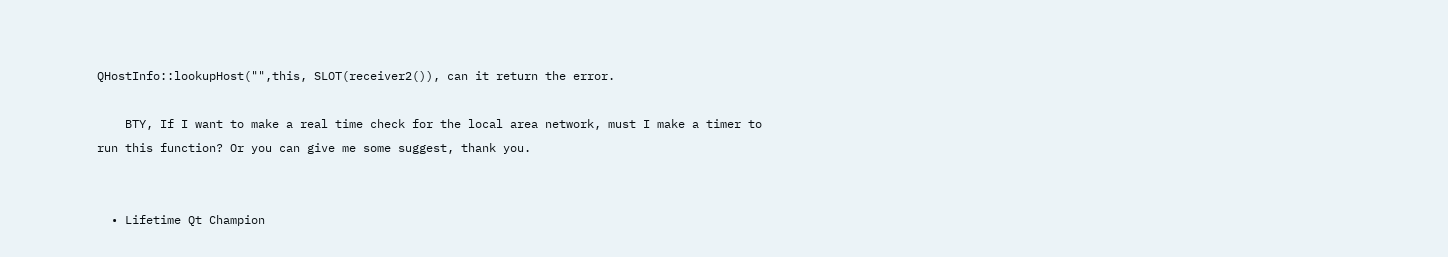QHostInfo::lookupHost("",this, SLOT(receiver2()), can it return the error.

    BTY, If I want to make a real time check for the local area network, must I make a timer to run this function? Or you can give me some suggest, thank you.


  • Lifetime Qt Champion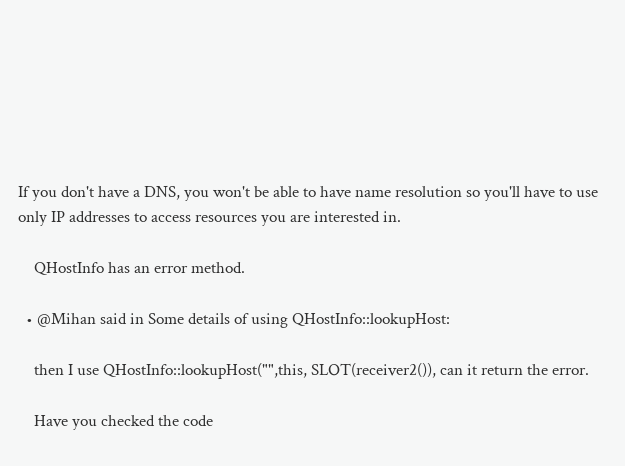If you don't have a DNS, you won't be able to have name resolution so you'll have to use only IP addresses to access resources you are interested in.

    QHostInfo has an error method.

  • @Mihan said in Some details of using QHostInfo::lookupHost:

    then I use QHostInfo::lookupHost("",this, SLOT(receiver2()), can it return the error.

    Have you checked the code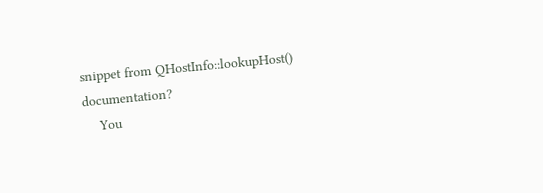snippet from QHostInfo::lookupHost() documentation?
    You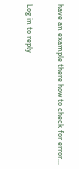have an example there how to check for error...

Log in to reply